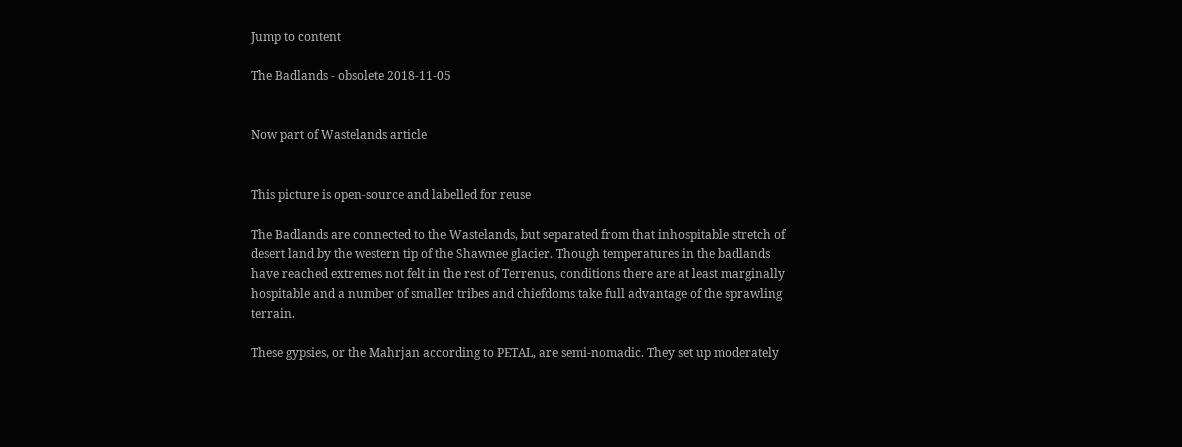Jump to content

The Badlands - obsolete 2018-11-05


Now part of Wastelands article


This picture is open-source and labelled for reuse

The Badlands are connected to the Wastelands, but separated from that inhospitable stretch of desert land by the western tip of the Shawnee glacier. Though temperatures in the badlands have reached extremes not felt in the rest of Terrenus, conditions there are at least marginally hospitable and a number of smaller tribes and chiefdoms take full advantage of the sprawling terrain.

These gypsies, or the Mahrjan according to PETAL, are semi-nomadic. They set up moderately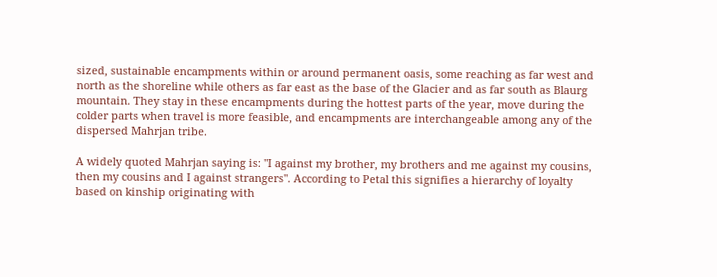sized, sustainable encampments within or around permanent oasis, some reaching as far west and north as the shoreline while others as far east as the base of the Glacier and as far south as Blaurg mountain. They stay in these encampments during the hottest parts of the year, move during the colder parts when travel is more feasible, and encampments are interchangeable among any of the dispersed Mahrjan tribe.

A widely quoted Mahrjan saying is: "I against my brother, my brothers and me against my cousins, then my cousins and I against strangers". According to Petal this signifies a hierarchy of loyalty based on kinship originating with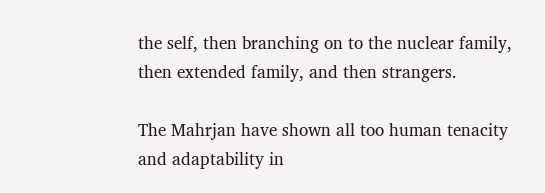the self, then branching on to the nuclear family, then extended family, and then strangers.

The Mahrjan have shown all too human tenacity and adaptability in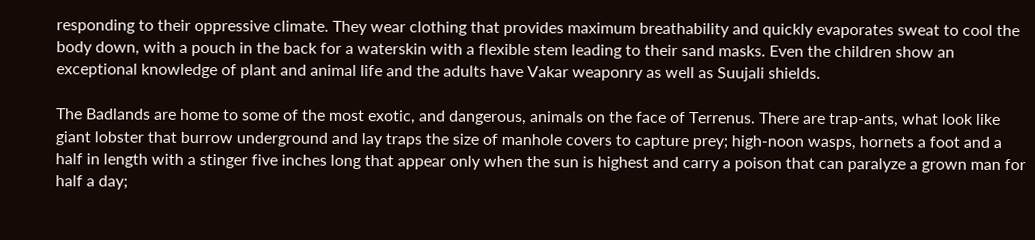responding to their oppressive climate. They wear clothing that provides maximum breathability and quickly evaporates sweat to cool the body down, with a pouch in the back for a waterskin with a flexible stem leading to their sand masks. Even the children show an exceptional knowledge of plant and animal life and the adults have Vakar weaponry as well as Suujali shields.

The Badlands are home to some of the most exotic, and dangerous, animals on the face of Terrenus. There are trap-ants, what look like giant lobster that burrow underground and lay traps the size of manhole covers to capture prey; high-noon wasps, hornets a foot and a half in length with a stinger five inches long that appear only when the sun is highest and carry a poison that can paralyze a grown man for half a day;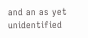and an as yet unidentified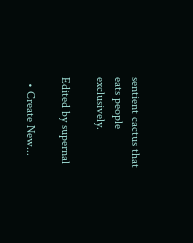sentient cactus that eats people exclusively.

Edited by supernal

  • Create New...